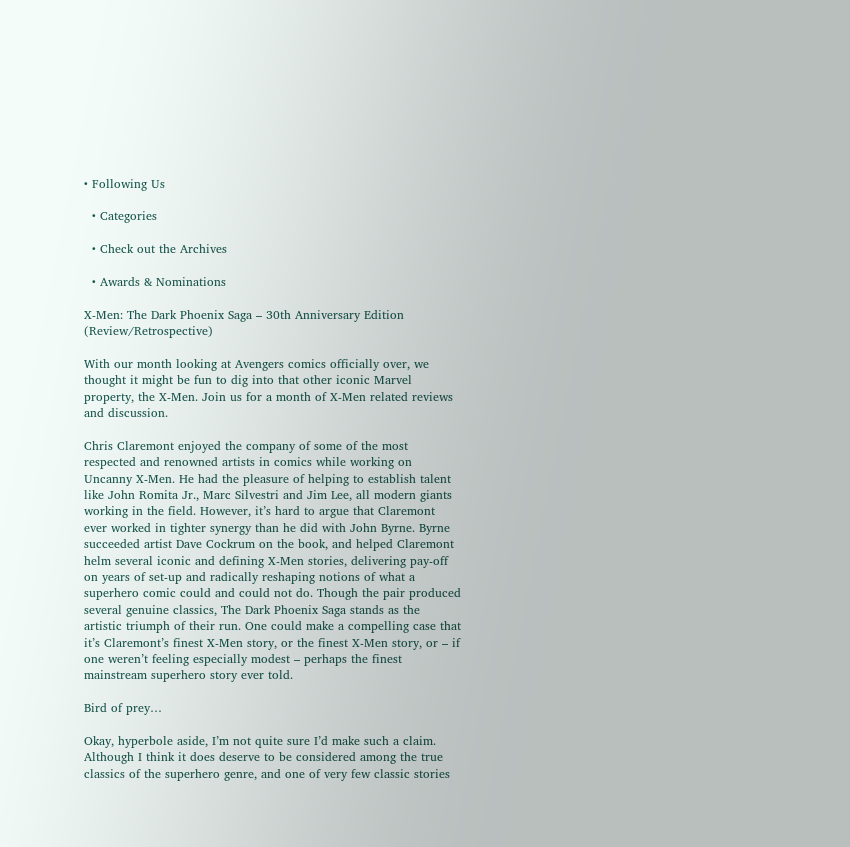• Following Us

  • Categories

  • Check out the Archives

  • Awards & Nominations

X-Men: The Dark Phoenix Saga – 30th Anniversary Edition (Review/Retrospective)

With our month looking at Avengers comics officially over, we thought it might be fun to dig into that other iconic Marvel property, the X-Men. Join us for a month of X-Men related reviews and discussion.

Chris Claremont enjoyed the company of some of the most respected and renowned artists in comics while working on Uncanny X-Men. He had the pleasure of helping to establish talent like John Romita Jr., Marc Silvestri and Jim Lee, all modern giants working in the field. However, it’s hard to argue that Claremont ever worked in tighter synergy than he did with John Byrne. Byrne succeeded artist Dave Cockrum on the book, and helped Claremont helm several iconic and defining X-Men stories, delivering pay-off on years of set-up and radically reshaping notions of what a superhero comic could and could not do. Though the pair produced several genuine classics, The Dark Phoenix Saga stands as the artistic triumph of their run. One could make a compelling case that it’s Claremont’s finest X-Men story, or the finest X-Men story, or – if one weren’t feeling especially modest – perhaps the finest mainstream superhero story ever told.

Bird of prey…

Okay, hyperbole aside, I’m not quite sure I’d make such a claim. Although I think it does deserve to be considered among the true classics of the superhero genre, and one of very few classic stories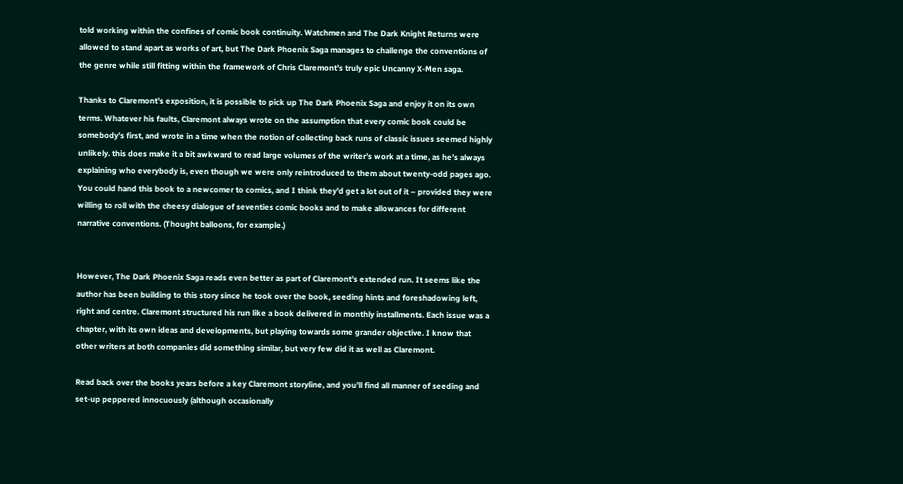told working within the confines of comic book continuity. Watchmen and The Dark Knight Returns were allowed to stand apart as works of art, but The Dark Phoenix Saga manages to challenge the conventions of the genre while still fitting within the framework of Chris Claremont’s truly epic Uncanny X-Men saga.

Thanks to Claremont’s exposition, it is possible to pick up The Dark Phoenix Saga and enjoy it on its own terms. Whatever his faults, Claremont always wrote on the assumption that every comic book could be somebody’s first, and wrote in a time when the notion of collecting back runs of classic issues seemed highly unlikely. this does make it a bit awkward to read large volumes of the writer’s work at a time, as he’s always explaining who everybody is, even though we were only reintroduced to them about twenty-odd pages ago. You could hand this book to a newcomer to comics, and I think they’d get a lot out of it – provided they were willing to roll with the cheesy dialogue of seventies comic books and to make allowances for different narrative conventions. (Thought balloons, for example.)


However, The Dark Phoenix Saga reads even better as part of Claremont’s extended run. It seems like the author has been building to this story since he took over the book, seeding hints and foreshadowing left, right and centre. Claremont structured his run like a book delivered in monthly installments. Each issue was a chapter, with its own ideas and developments, but playing towards some grander objective. I know that other writers at both companies did something similar, but very few did it as well as Claremont.

Read back over the books years before a key Claremont storyline, and you’ll find all manner of seeding and set-up peppered innocuously (although occasionally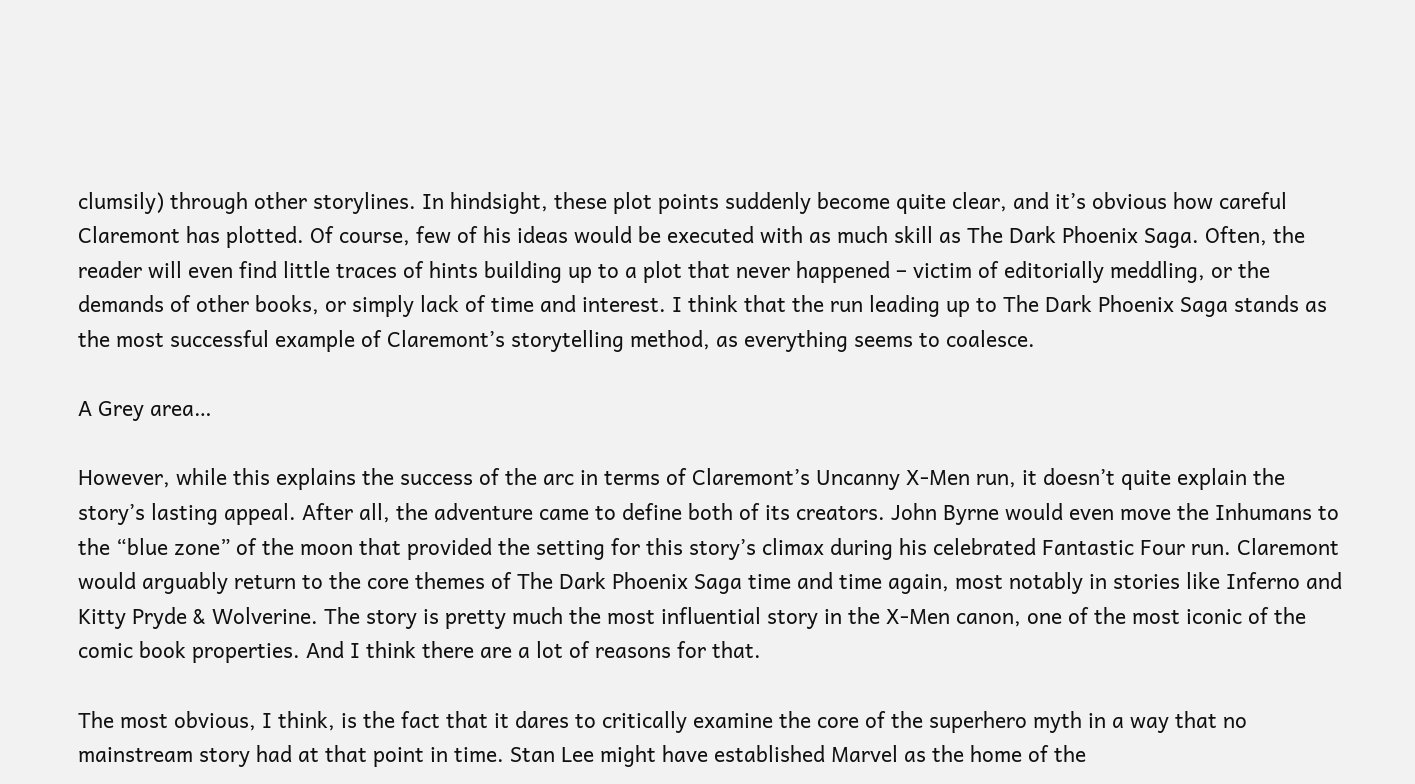clumsily) through other storylines. In hindsight, these plot points suddenly become quite clear, and it’s obvious how careful Claremont has plotted. Of course, few of his ideas would be executed with as much skill as The Dark Phoenix Saga. Often, the reader will even find little traces of hints building up to a plot that never happened – victim of editorially meddling, or the demands of other books, or simply lack of time and interest. I think that the run leading up to The Dark Phoenix Saga stands as the most successful example of Claremont’s storytelling method, as everything seems to coalesce.

A Grey area…

However, while this explains the success of the arc in terms of Claremont’s Uncanny X-Men run, it doesn’t quite explain the story’s lasting appeal. After all, the adventure came to define both of its creators. John Byrne would even move the Inhumans to the “blue zone” of the moon that provided the setting for this story’s climax during his celebrated Fantastic Four run. Claremont would arguably return to the core themes of The Dark Phoenix Saga time and time again, most notably in stories like Inferno and Kitty Pryde & Wolverine. The story is pretty much the most influential story in the X-Men canon, one of the most iconic of the comic book properties. And I think there are a lot of reasons for that.

The most obvious, I think, is the fact that it dares to critically examine the core of the superhero myth in a way that no mainstream story had at that point in time. Stan Lee might have established Marvel as the home of the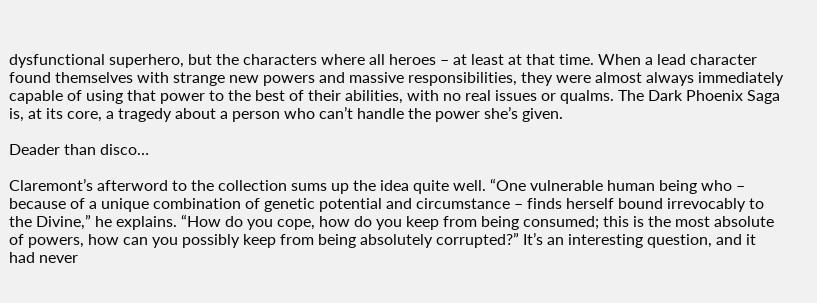dysfunctional superhero, but the characters where all heroes – at least at that time. When a lead character found themselves with strange new powers and massive responsibilities, they were almost always immediately capable of using that power to the best of their abilities, with no real issues or qualms. The Dark Phoenix Saga is, at its core, a tragedy about a person who can’t handle the power she’s given.

Deader than disco…

Claremont’s afterword to the collection sums up the idea quite well. “One vulnerable human being who – because of a unique combination of genetic potential and circumstance – finds herself bound irrevocably to the Divine,” he explains. “How do you cope, how do you keep from being consumed; this is the most absolute of powers, how can you possibly keep from being absolutely corrupted?” It’s an interesting question, and it had never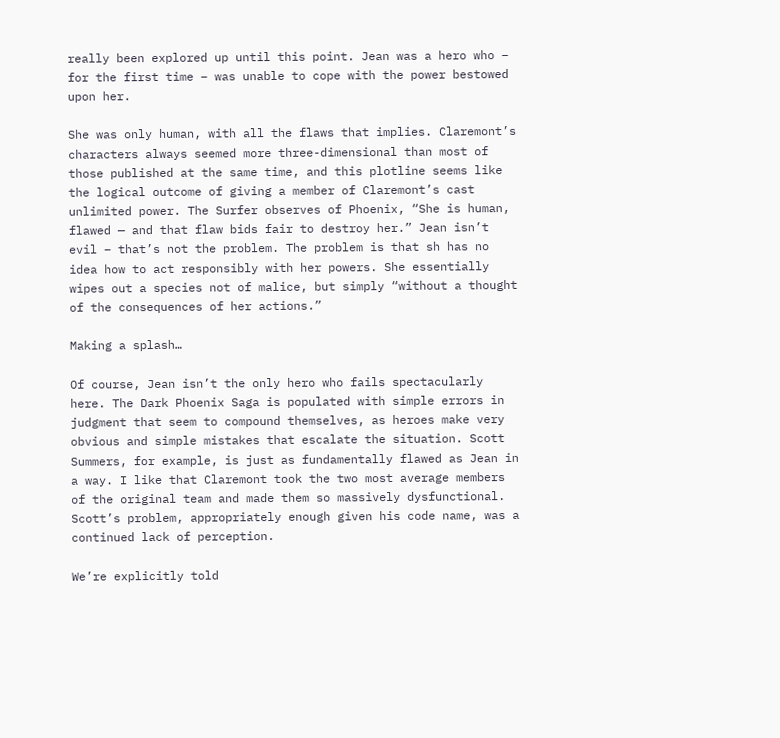really been explored up until this point. Jean was a hero who – for the first time – was unable to cope with the power bestowed upon her.

She was only human, with all the flaws that implies. Claremont’s characters always seemed more three-dimensional than most of those published at the same time, and this plotline seems like the logical outcome of giving a member of Claremont’s cast unlimited power. The Surfer observes of Phoenix, “She is human, flawed — and that flaw bids fair to destroy her.” Jean isn’t evil – that’s not the problem. The problem is that sh has no idea how to act responsibly with her powers. She essentially wipes out a species not of malice, but simply “without a thought of the consequences of her actions.”

Making a splash…

Of course, Jean isn’t the only hero who fails spectacularly here. The Dark Phoenix Saga is populated with simple errors in judgment that seem to compound themselves, as heroes make very obvious and simple mistakes that escalate the situation. Scott Summers, for example, is just as fundamentally flawed as Jean in a way. I like that Claremont took the two most average members of the original team and made them so massively dysfunctional. Scott’s problem, appropriately enough given his code name, was a continued lack of perception.

We’re explicitly told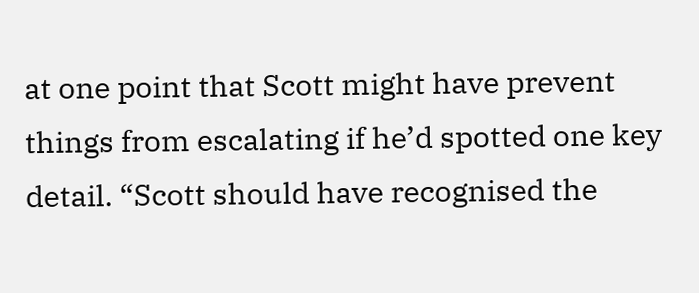at one point that Scott might have prevent things from escalating if he’d spotted one key detail. “Scott should have recognised the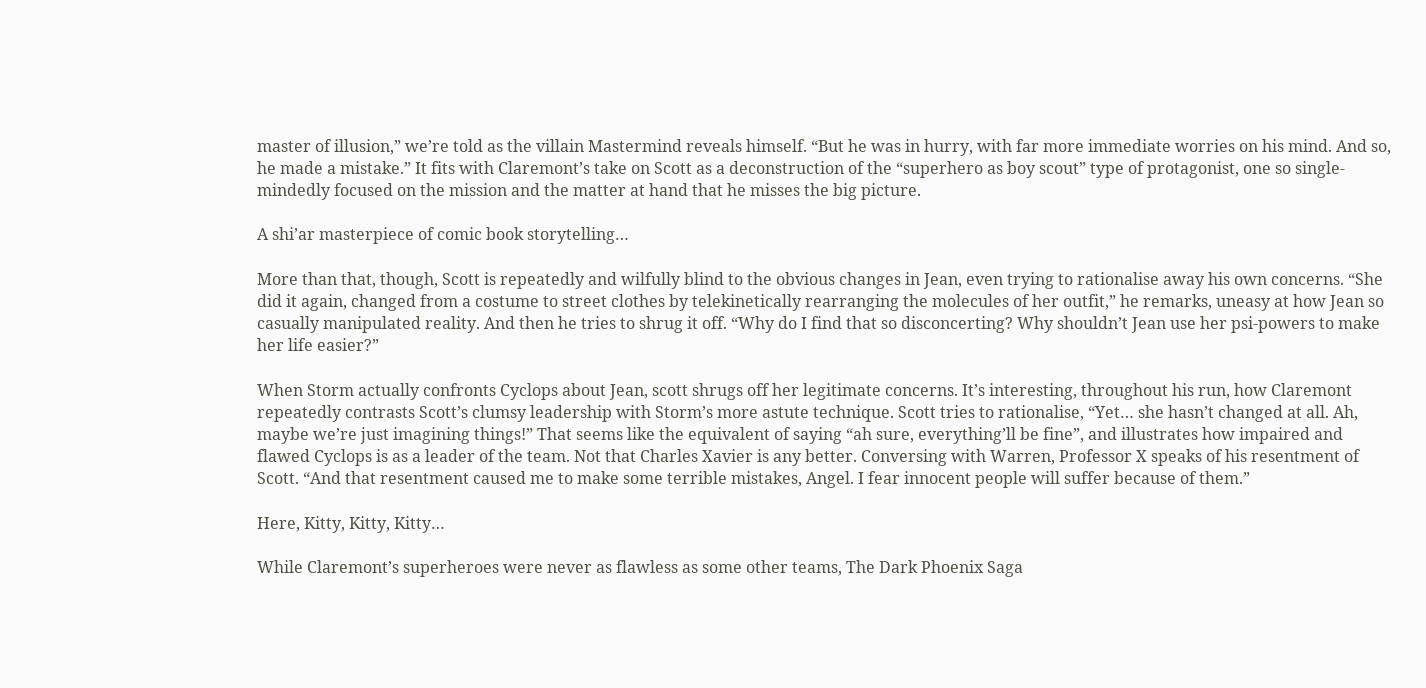master of illusion,” we’re told as the villain Mastermind reveals himself. “But he was in hurry, with far more immediate worries on his mind. And so, he made a mistake.” It fits with Claremont’s take on Scott as a deconstruction of the “superhero as boy scout” type of protagonist, one so single-mindedly focused on the mission and the matter at hand that he misses the big picture.

A shi’ar masterpiece of comic book storytelling…

More than that, though, Scott is repeatedly and wilfully blind to the obvious changes in Jean, even trying to rationalise away his own concerns. “She did it again, changed from a costume to street clothes by telekinetically rearranging the molecules of her outfit,” he remarks, uneasy at how Jean so casually manipulated reality. And then he tries to shrug it off. “Why do I find that so disconcerting? Why shouldn’t Jean use her psi-powers to make her life easier?”

When Storm actually confronts Cyclops about Jean, scott shrugs off her legitimate concerns. It’s interesting, throughout his run, how Claremont repeatedly contrasts Scott’s clumsy leadership with Storm’s more astute technique. Scott tries to rationalise, “Yet… she hasn’t changed at all. Ah, maybe we’re just imagining things!” That seems like the equivalent of saying “ah sure, everything’ll be fine”, and illustrates how impaired and flawed Cyclops is as a leader of the team. Not that Charles Xavier is any better. Conversing with Warren, Professor X speaks of his resentment of Scott. “And that resentment caused me to make some terrible mistakes, Angel. I fear innocent people will suffer because of them.”

Here, Kitty, Kitty, Kitty…

While Claremont’s superheroes were never as flawless as some other teams, The Dark Phoenix Saga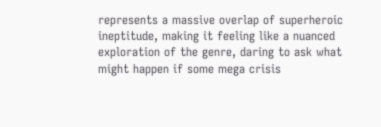represents a massive overlap of superheroic ineptitude, making it feeling like a nuanced exploration of the genre, daring to ask what might happen if some mega crisis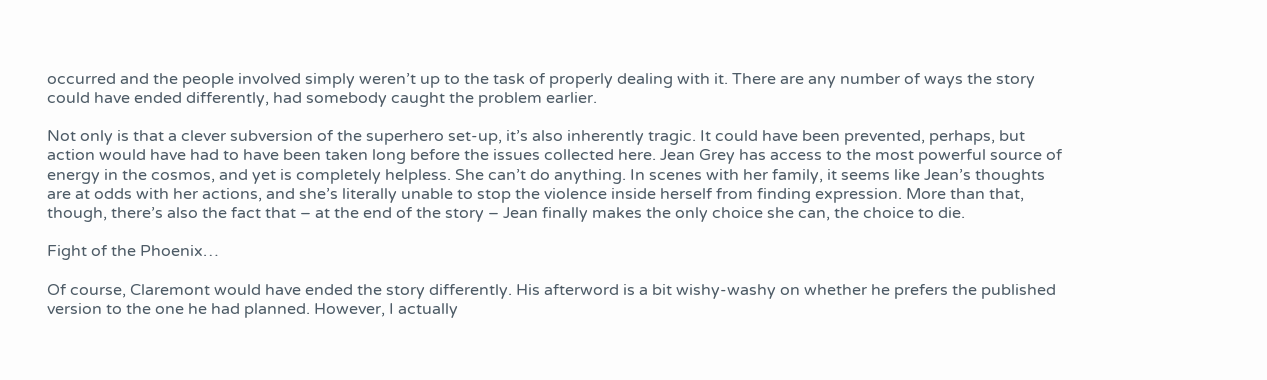occurred and the people involved simply weren’t up to the task of properly dealing with it. There are any number of ways the story could have ended differently, had somebody caught the problem earlier.

Not only is that a clever subversion of the superhero set-up, it’s also inherently tragic. It could have been prevented, perhaps, but action would have had to have been taken long before the issues collected here. Jean Grey has access to the most powerful source of energy in the cosmos, and yet is completely helpless. She can’t do anything. In scenes with her family, it seems like Jean’s thoughts are at odds with her actions, and she’s literally unable to stop the violence inside herself from finding expression. More than that, though, there’s also the fact that – at the end of the story – Jean finally makes the only choice she can, the choice to die.

Fight of the Phoenix…

Of course, Claremont would have ended the story differently. His afterword is a bit wishy-washy on whether he prefers the published version to the one he had planned. However, I actually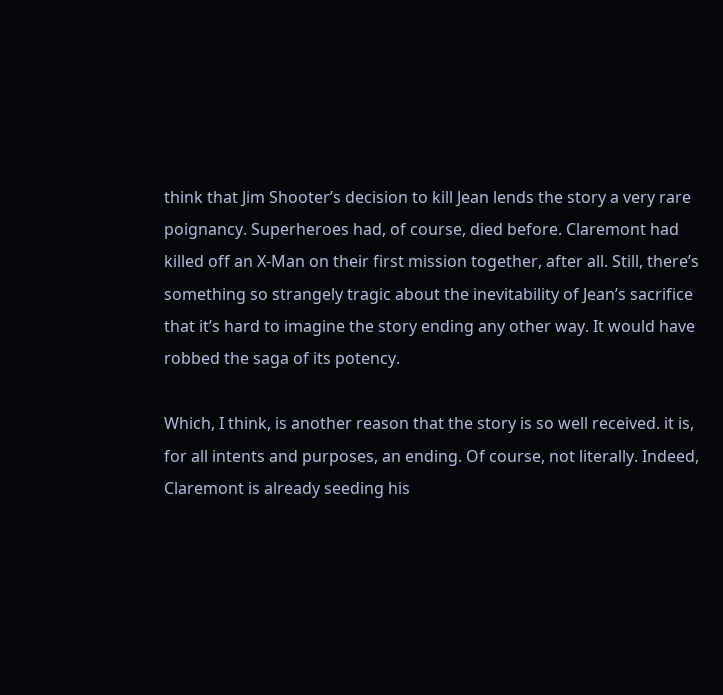think that Jim Shooter’s decision to kill Jean lends the story a very rare poignancy. Superheroes had, of course, died before. Claremont had killed off an X-Man on their first mission together, after all. Still, there’s something so strangely tragic about the inevitability of Jean’s sacrifice that it’s hard to imagine the story ending any other way. It would have robbed the saga of its potency.

Which, I think, is another reason that the story is so well received. it is, for all intents and purposes, an ending. Of course, not literally. Indeed, Claremont is already seeding his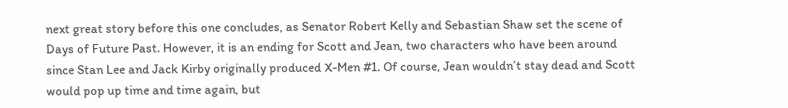next great story before this one concludes, as Senator Robert Kelly and Sebastian Shaw set the scene of Days of Future Past. However, it is an ending for Scott and Jean, two characters who have been around since Stan Lee and Jack Kirby originally produced X-Men #1. Of course, Jean wouldn’t stay dead and Scott would pop up time and time again, but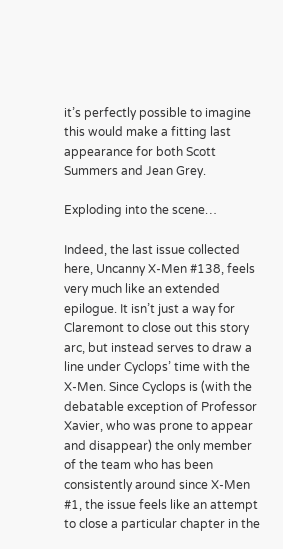it’s perfectly possible to imagine this would make a fitting last appearance for both Scott Summers and Jean Grey.

Exploding into the scene…

Indeed, the last issue collected here, Uncanny X-Men #138, feels very much like an extended epilogue. It isn’t just a way for Claremont to close out this story arc, but instead serves to draw a line under Cyclops’ time with the X-Men. Since Cyclops is (with the debatable exception of Professor Xavier, who was prone to appear and disappear) the only member of the team who has been consistently around since X-Men #1, the issue feels like an attempt to close a particular chapter in the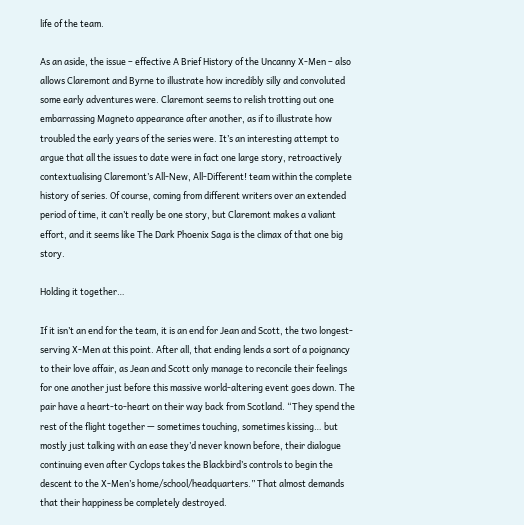life of the team.

As an aside, the issue – effective A Brief History of the Uncanny X-Men – also allows Claremont and Byrne to illustrate how incredibly silly and convoluted some early adventures were. Claremont seems to relish trotting out one embarrassing Magneto appearance after another, as if to illustrate how troubled the early years of the series were. It’s an interesting attempt to argue that all the issues to date were in fact one large story, retroactively contextualising Claremont’s All-New, All-Different! team within the complete history of series. Of course, coming from different writers over an extended period of time, it can’t really be one story, but Claremont makes a valiant effort, and it seems like The Dark Phoenix Saga is the climax of that one big story.

Holding it together…

If it isn’t an end for the team, it is an end for Jean and Scott, the two longest-serving X-Men at this point. After all, that ending lends a sort of a poignancy to their love affair, as Jean and Scott only manage to reconcile their feelings for one another just before this massive world-altering event goes down. The pair have a heart-to-heart on their way back from Scotland. “They spend the rest of the flight together — sometimes touching, sometimes kissing… but mostly just talking with an ease they’d never known before, their dialogue continuing even after Cyclops takes the Blackbird’s controls to begin the descent to the X-Men’s home/school/headquarters.” That almost demands that their happiness be completely destroyed.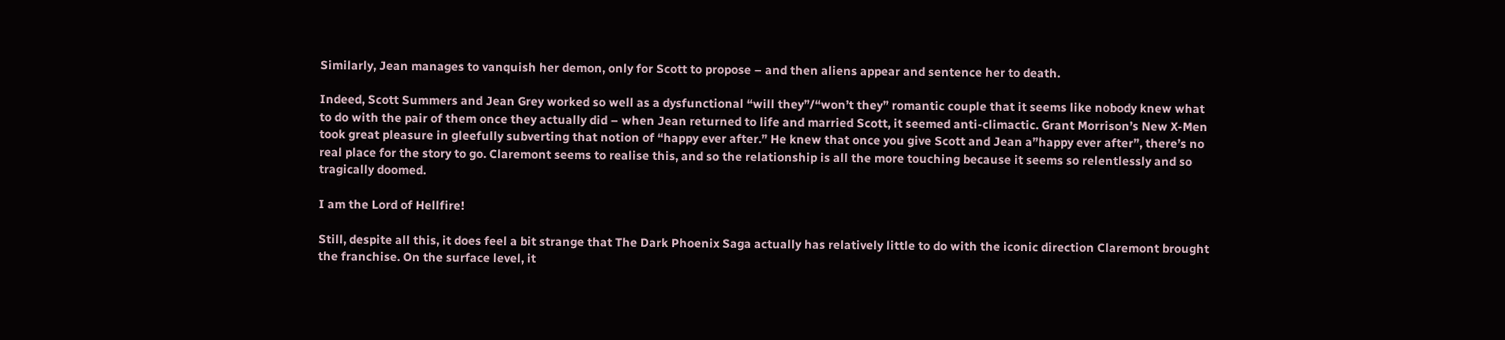Similarly, Jean manages to vanquish her demon, only for Scott to propose – and then aliens appear and sentence her to death.

Indeed, Scott Summers and Jean Grey worked so well as a dysfunctional “will they”/“won’t they” romantic couple that it seems like nobody knew what to do with the pair of them once they actually did – when Jean returned to life and married Scott, it seemed anti-climactic. Grant Morrison’s New X-Men took great pleasure in gleefully subverting that notion of “happy ever after.” He knew that once you give Scott and Jean a”happy ever after”, there’s no real place for the story to go. Claremont seems to realise this, and so the relationship is all the more touching because it seems so relentlessly and so tragically doomed.

I am the Lord of Hellfire!

Still, despite all this, it does feel a bit strange that The Dark Phoenix Saga actually has relatively little to do with the iconic direction Claremont brought the franchise. On the surface level, it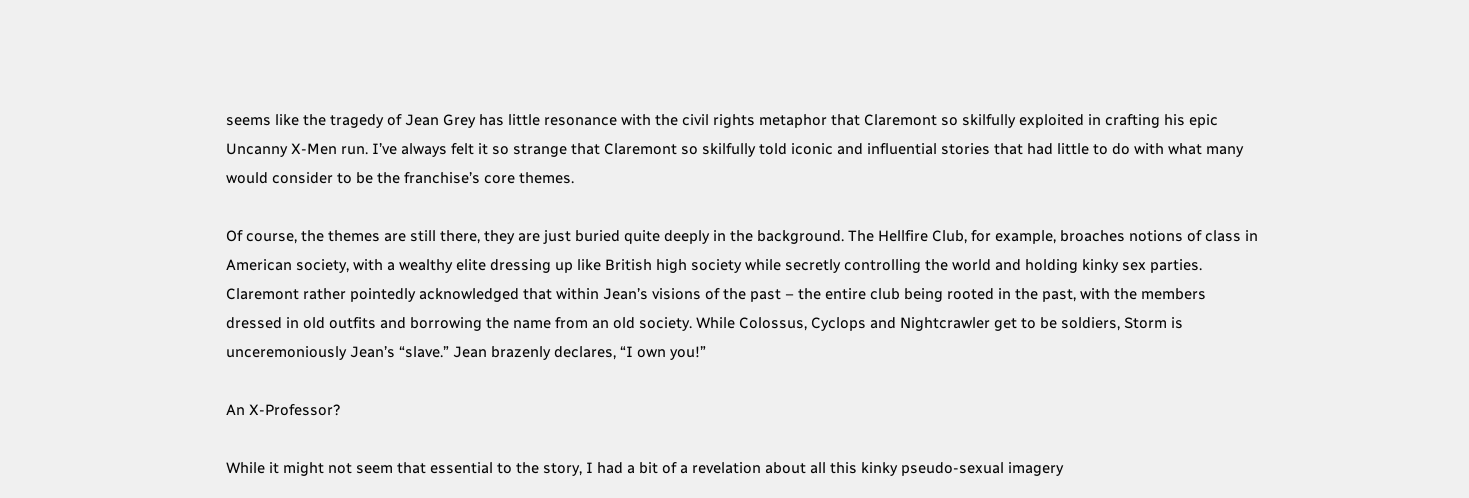seems like the tragedy of Jean Grey has little resonance with the civil rights metaphor that Claremont so skilfully exploited in crafting his epic Uncanny X-Men run. I’ve always felt it so strange that Claremont so skilfully told iconic and influential stories that had little to do with what many would consider to be the franchise’s core themes.

Of course, the themes are still there, they are just buried quite deeply in the background. The Hellfire Club, for example, broaches notions of class in American society, with a wealthy elite dressing up like British high society while secretly controlling the world and holding kinky sex parties. Claremont rather pointedly acknowledged that within Jean’s visions of the past – the entire club being rooted in the past, with the members dressed in old outfits and borrowing the name from an old society. While Colossus, Cyclops and Nightcrawler get to be soldiers, Storm is unceremoniously Jean’s “slave.” Jean brazenly declares, “I own you!”

An X-Professor?

While it might not seem that essential to the story, I had a bit of a revelation about all this kinky pseudo-sexual imagery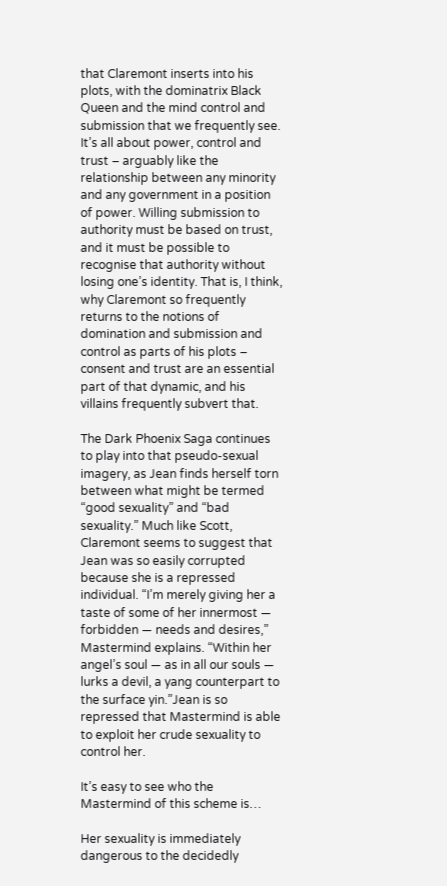that Claremont inserts into his plots, with the dominatrix Black Queen and the mind control and submission that we frequently see. It’s all about power, control and trust – arguably like the relationship between any minority and any government in a position of power. Willing submission to authority must be based on trust, and it must be possible to recognise that authority without losing one’s identity. That is, I think, why Claremont so frequently returns to the notions of domination and submission and control as parts of his plots – consent and trust are an essential part of that dynamic, and his villains frequently subvert that.

The Dark Phoenix Saga continues to play into that pseudo-sexual imagery, as Jean finds herself torn between what might be termed “good sexuality” and “bad sexuality.” Much like Scott, Claremont seems to suggest that Jean was so easily corrupted because she is a repressed individual. “I’m merely giving her a taste of some of her innermost — forbidden — needs and desires,” Mastermind explains. “Within her angel’s soul — as in all our souls — lurks a devil, a yang counterpart to the surface yin.”Jean is so repressed that Mastermind is able to exploit her crude sexuality to control her.

It’s easy to see who the Mastermind of this scheme is…

Her sexuality is immediately dangerous to the decidedly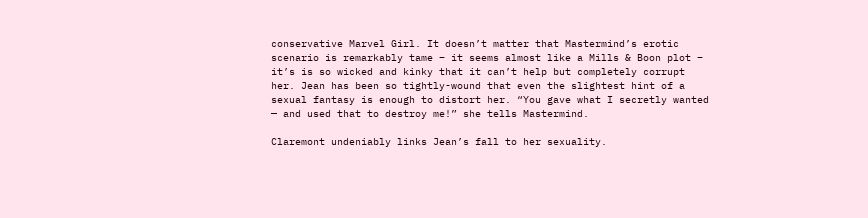conservative Marvel Girl. It doesn’t matter that Mastermind’s erotic scenario is remarkably tame – it seems almost like a Mills & Boon plot – it’s is so wicked and kinky that it can’t help but completely corrupt her. Jean has been so tightly-wound that even the slightest hint of a sexual fantasy is enough to distort her. “You gave what I secretly wanted — and used that to destroy me!” she tells Mastermind.

Claremont undeniably links Jean’s fall to her sexuality.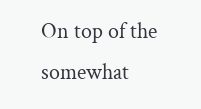On top of the somewhat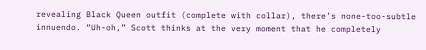revealing Black Queen outfit (complete with collar), there’s none-too-subtle innuendo. “Uh-oh,” Scott thinks at the very moment that he completely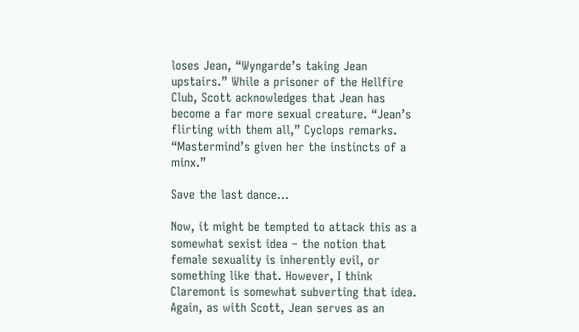loses Jean, “Wyngarde’s taking Jean upstairs.” While a prisoner of the Hellfire Club, Scott acknowledges that Jean has become a far more sexual creature. “Jean’s flirting with them all,” Cyclops remarks. “Mastermind’s given her the instincts of a minx.”

Save the last dance…

Now, it might be tempted to attack this as a somewhat sexist idea – the notion that female sexuality is inherently evil, or something like that. However, I think Claremont is somewhat subverting that idea. Again, as with Scott, Jean serves as an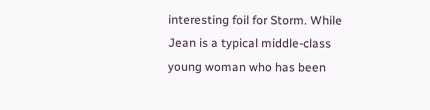interesting foil for Storm. While Jean is a typical middle-class young woman who has been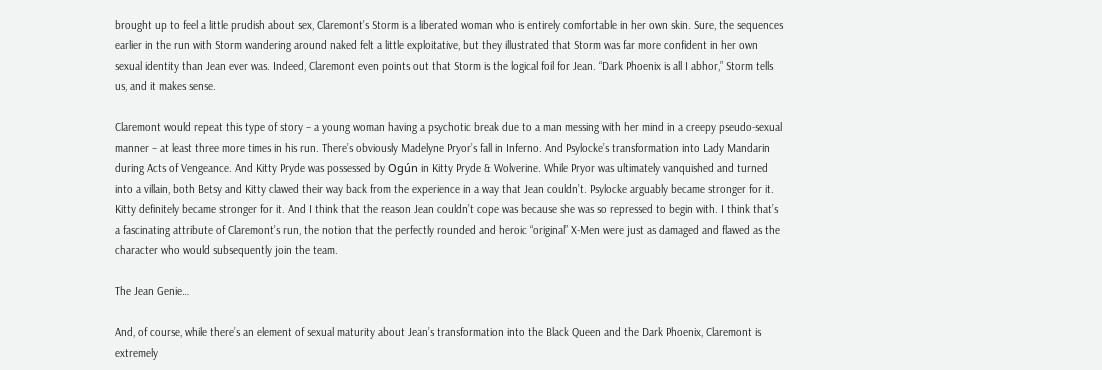brought up to feel a little prudish about sex, Claremont’s Storm is a liberated woman who is entirely comfortable in her own skin. Sure, the sequences earlier in the run with Storm wandering around naked felt a little exploitative, but they illustrated that Storm was far more confident in her own sexual identity than Jean ever was. Indeed, Claremont even points out that Storm is the logical foil for Jean. “Dark Phoenix is all I abhor,” Storm tells us, and it makes sense.

Claremont would repeat this type of story – a young woman having a psychotic break due to a man messing with her mind in a creepy pseudo-sexual manner – at least three more times in his run. There’s obviously Madelyne Pryor’s fall in Inferno. And Psylocke’s transformation into Lady Mandarin during Acts of Vengeance. And Kitty Pryde was possessed by Ogún in Kitty Pryde & Wolverine. While Pryor was ultimately vanquished and turned into a villain, both Betsy and Kitty clawed their way back from the experience in a way that Jean couldn’t. Psylocke arguably became stronger for it. Kitty definitely became stronger for it. And I think that the reason Jean couldn’t cope was because she was so repressed to begin with. I think that’s a fascinating attribute of Claremont’s run, the notion that the perfectly rounded and heroic “original” X-Men were just as damaged and flawed as the character who would subsequently join the team.

The Jean Genie…

And, of course, while there’s an element of sexual maturity about Jean’s transformation into the Black Queen and the Dark Phoenix, Claremont is extremely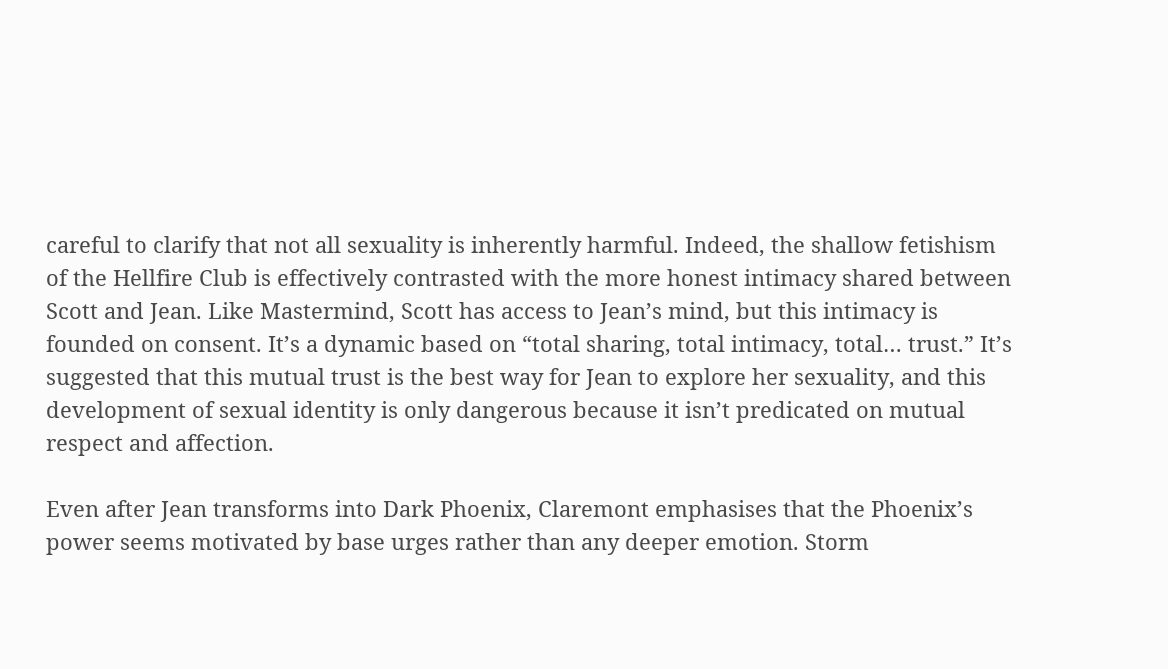careful to clarify that not all sexuality is inherently harmful. Indeed, the shallow fetishism of the Hellfire Club is effectively contrasted with the more honest intimacy shared between Scott and Jean. Like Mastermind, Scott has access to Jean’s mind, but this intimacy is founded on consent. It’s a dynamic based on “total sharing, total intimacy, total… trust.” It’s suggested that this mutual trust is the best way for Jean to explore her sexuality, and this development of sexual identity is only dangerous because it isn’t predicated on mutual respect and affection.

Even after Jean transforms into Dark Phoenix, Claremont emphasises that the Phoenix’s power seems motivated by base urges rather than any deeper emotion. Storm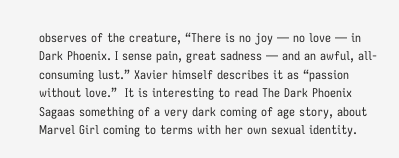observes of the creature, “There is no joy — no love — in Dark Phoenix. I sense pain, great sadness — and an awful, all-consuming lust.” Xavier himself describes it as “passion without love.”  It is interesting to read The Dark Phoenix Sagaas something of a very dark coming of age story, about Marvel Girl coming to terms with her own sexual identity.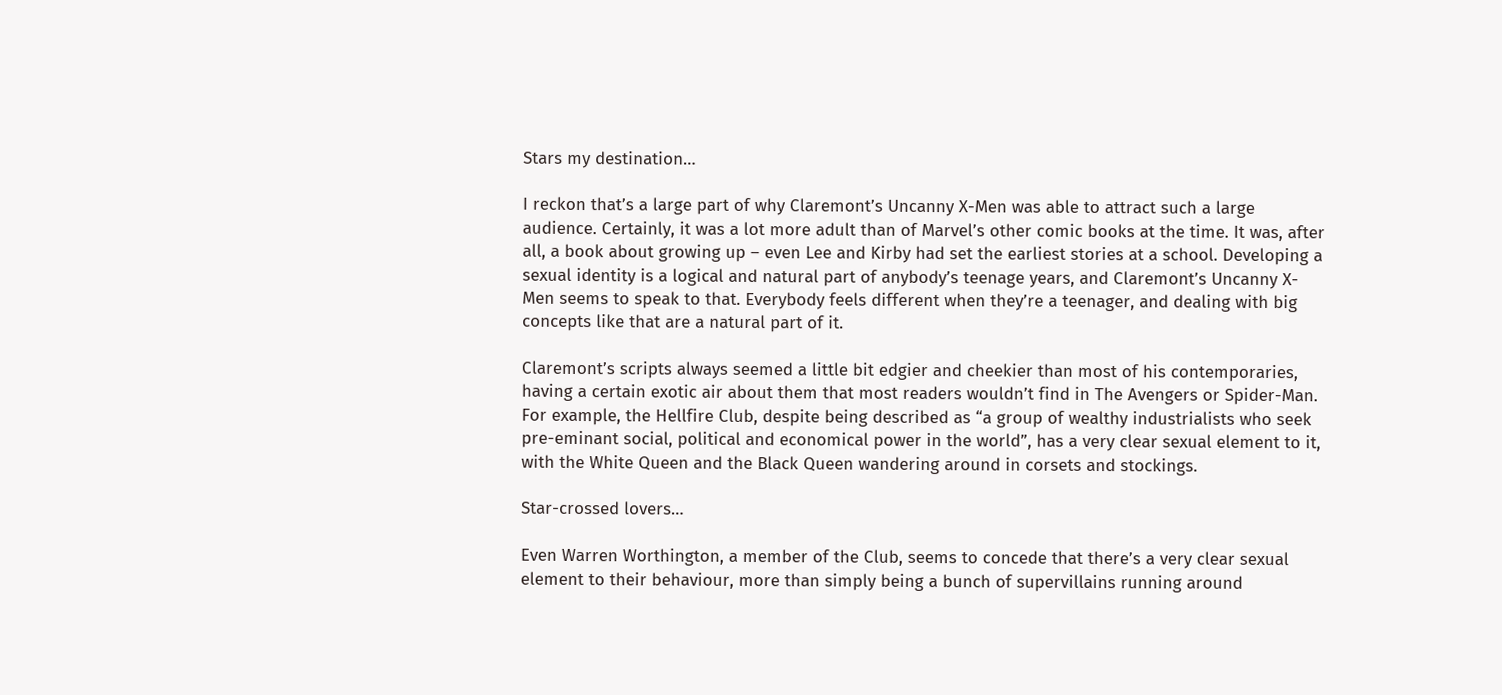Stars my destination…

I reckon that’s a large part of why Claremont’s Uncanny X-Men was able to attract such a large audience. Certainly, it was a lot more adult than of Marvel’s other comic books at the time. It was, after all, a book about growing up – even Lee and Kirby had set the earliest stories at a school. Developing a sexual identity is a logical and natural part of anybody’s teenage years, and Claremont’s Uncanny X-Men seems to speak to that. Everybody feels different when they’re a teenager, and dealing with big concepts like that are a natural part of it.

Claremont’s scripts always seemed a little bit edgier and cheekier than most of his contemporaries, having a certain exotic air about them that most readers wouldn’t find in The Avengers or Spider-Man. For example, the Hellfire Club, despite being described as “a group of wealthy industrialists who seek pre-eminant social, political and economical power in the world”, has a very clear sexual element to it, with the White Queen and the Black Queen wandering around in corsets and stockings.

Star-crossed lovers…

Even Warren Worthington, a member of the Club, seems to concede that there’s a very clear sexual element to their behaviour, more than simply being a bunch of supervillains running around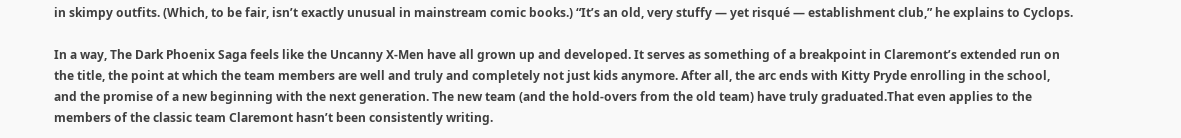in skimpy outfits. (Which, to be fair, isn’t exactly unusual in mainstream comic books.) “It’s an old, very stuffy — yet risqué — establishment club,” he explains to Cyclops.

In a way, The Dark Phoenix Saga feels like the Uncanny X-Men have all grown up and developed. It serves as something of a breakpoint in Claremont’s extended run on the title, the point at which the team members are well and truly and completely not just kids anymore. After all, the arc ends with Kitty Pryde enrolling in the school, and the promise of a new beginning with the next generation. The new team (and the hold-overs from the old team) have truly graduated.That even applies to the members of the classic team Claremont hasn’t been consistently writing.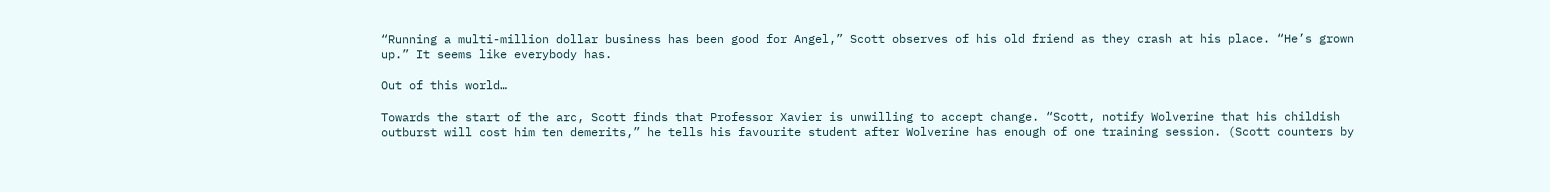“Running a multi-million dollar business has been good for Angel,” Scott observes of his old friend as they crash at his place. “He’s grown up.” It seems like everybody has.

Out of this world…

Towards the start of the arc, Scott finds that Professor Xavier is unwilling to accept change. “Scott, notify Wolverine that his childish outburst will cost him ten demerits,” he tells his favourite student after Wolverine has enough of one training session. (Scott counters by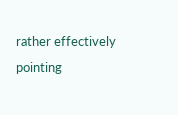rather effectively pointing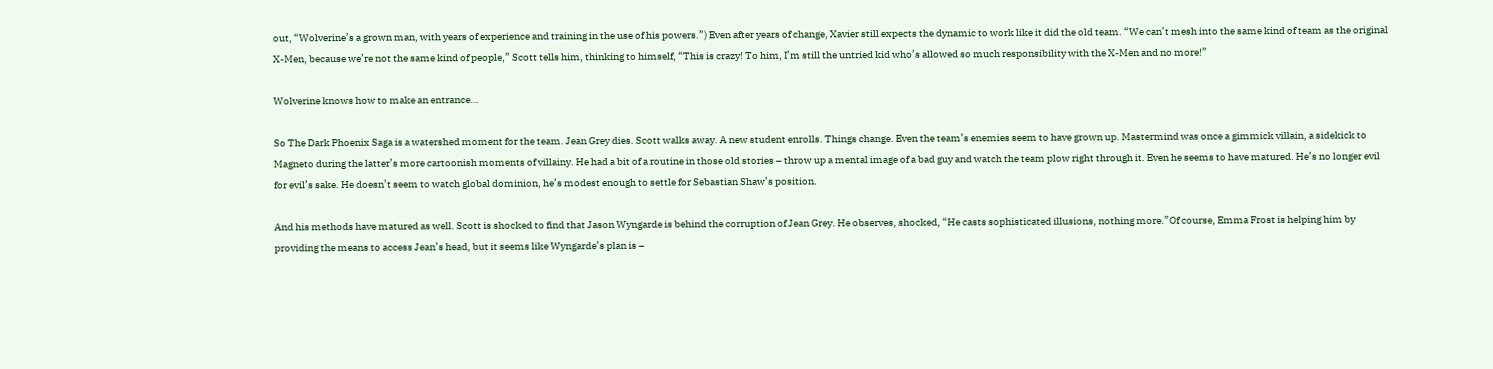out, “Wolverine’s a grown man, with years of experience and training in the use of his powers.”) Even after years of change, Xavier still expects the dynamic to work like it did the old team. “We can’t mesh into the same kind of team as the original X-Men, because we’re not the same kind of people,” Scott tells him, thinking to himself, “This is crazy! To him, I’m still the untried kid who’s allowed so much responsibility with the X-Men and no more!”

Wolverine knows how to make an entrance…

So The Dark Phoenix Saga is a watershed moment for the team. Jean Grey dies. Scott walks away. A new student enrolls. Things change. Even the team’s enemies seem to have grown up. Mastermind was once a gimmick villain, a sidekick to Magneto during the latter’s more cartoonish moments of villainy. He had a bit of a routine in those old stories – throw up a mental image of a bad guy and watch the team plow right through it. Even he seems to have matured. He’s no longer evil for evil’s sake. He doesn’t seem to watch global dominion, he’s modest enough to settle for Sebastian Shaw’s position.

And his methods have matured as well. Scott is shocked to find that Jason Wyngarde is behind the corruption of Jean Grey. He observes, shocked, “He casts sophisticated illusions, nothing more.”Of course, Emma Frost is helping him by providing the means to access Jean’s head, but it seems like Wyngarde’s plan is –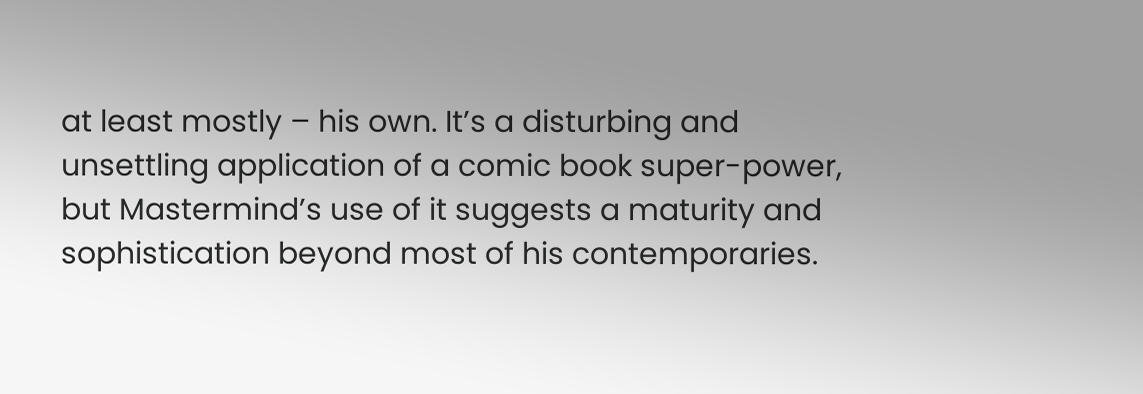at least mostly – his own. It’s a disturbing and unsettling application of a comic book super-power, but Mastermind’s use of it suggests a maturity and sophistication beyond most of his contemporaries.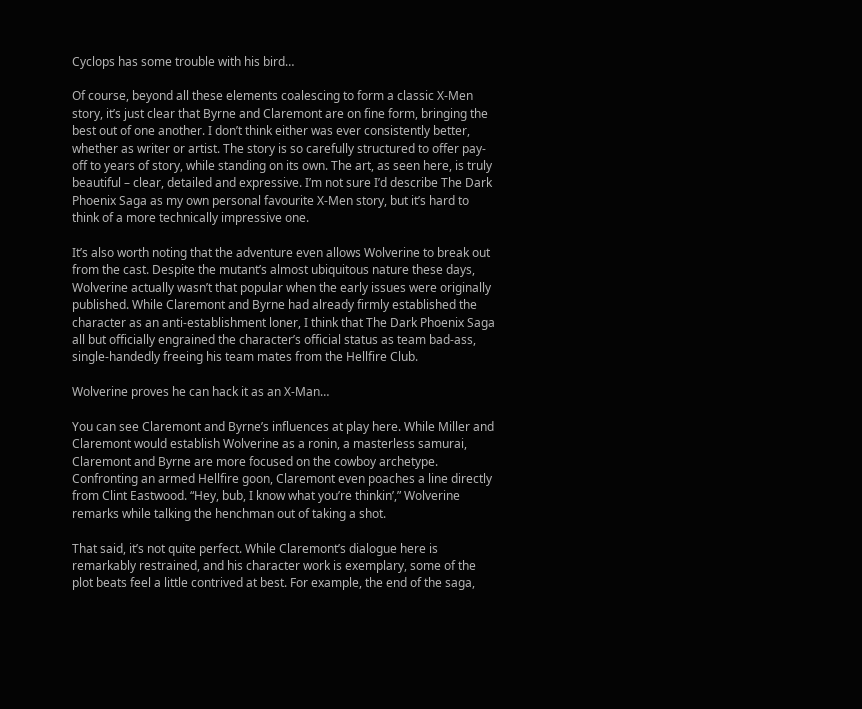Cyclops has some trouble with his bird…

Of course, beyond all these elements coalescing to form a classic X-Men story, it’s just clear that Byrne and Claremont are on fine form, bringing the best out of one another. I don’t think either was ever consistently better, whether as writer or artist. The story is so carefully structured to offer pay-off to years of story, while standing on its own. The art, as seen here, is truly beautiful – clear, detailed and expressive. I’m not sure I’d describe The Dark Phoenix Saga as my own personal favourite X-Men story, but it’s hard to think of a more technically impressive one.

It’s also worth noting that the adventure even allows Wolverine to break out from the cast. Despite the mutant’s almost ubiquitous nature these days, Wolverine actually wasn’t that popular when the early issues were originally published. While Claremont and Byrne had already firmly established the character as an anti-establishment loner, I think that The Dark Phoenix Saga all but officially engrained the character’s official status as team bad-ass, single-handedly freeing his team mates from the Hellfire Club.

Wolverine proves he can hack it as an X-Man…

You can see Claremont and Byrne’s influences at play here. While Miller and Claremont would establish Wolverine as a ronin, a masterless samurai, Claremont and Byrne are more focused on the cowboy archetype. Confronting an armed Hellfire goon, Claremont even poaches a line directly from Clint Eastwood. “Hey, bub, I know what you’re thinkin’,” Wolverine remarks while talking the henchman out of taking a shot.

That said, it’s not quite perfect. While Claremont’s dialogue here is remarkably restrained, and his character work is exemplary, some of the plot beats feel a little contrived at best. For example, the end of the saga,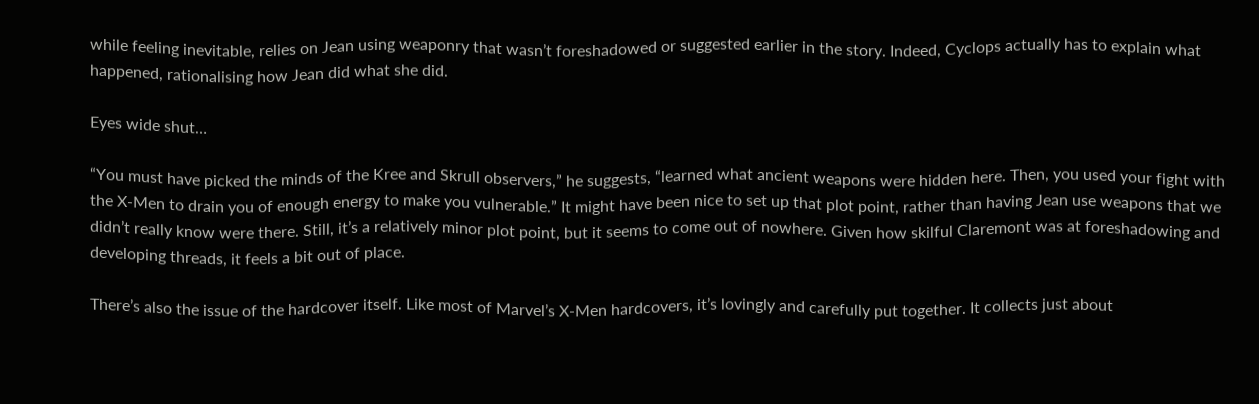while feeling inevitable, relies on Jean using weaponry that wasn’t foreshadowed or suggested earlier in the story. Indeed, Cyclops actually has to explain what happened, rationalising how Jean did what she did.

Eyes wide shut…

“You must have picked the minds of the Kree and Skrull observers,” he suggests, “learned what ancient weapons were hidden here. Then, you used your fight with the X-Men to drain you of enough energy to make you vulnerable.” It might have been nice to set up that plot point, rather than having Jean use weapons that we didn’t really know were there. Still, it’s a relatively minor plot point, but it seems to come out of nowhere. Given how skilful Claremont was at foreshadowing and developing threads, it feels a bit out of place.

There’s also the issue of the hardcover itself. Like most of Marvel’s X-Men hardcovers, it’s lovingly and carefully put together. It collects just about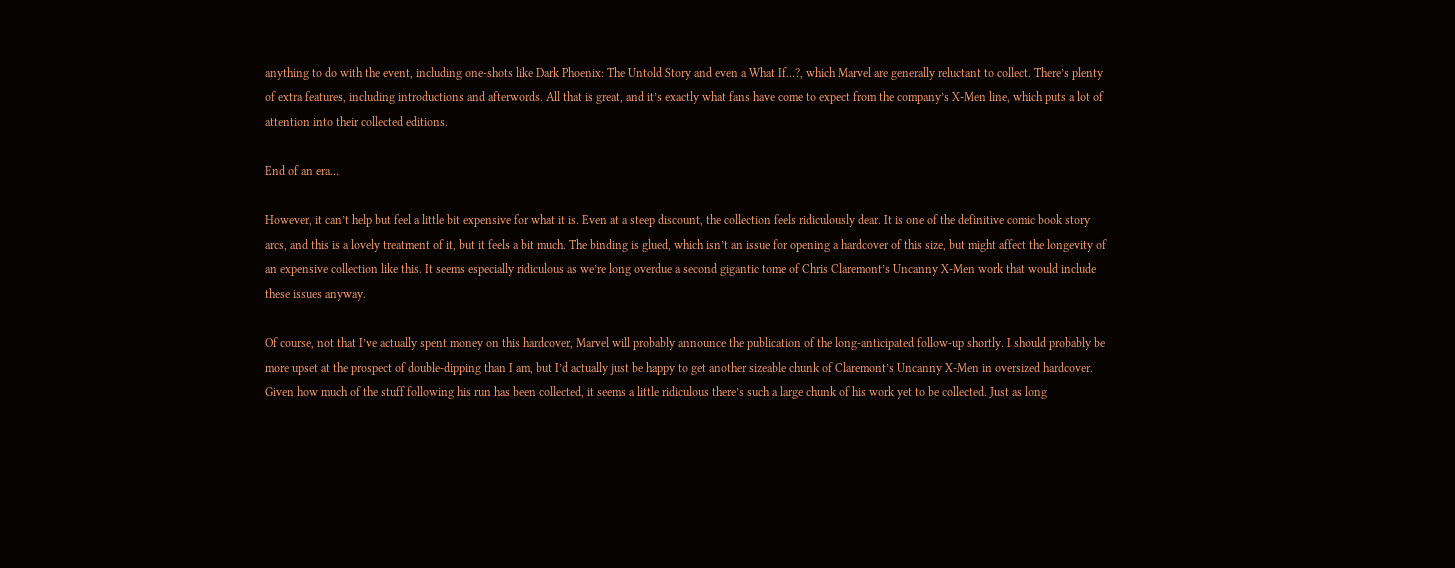anything to do with the event, including one-shots like Dark Phoenix: The Untold Story and even a What If…?, which Marvel are generally reluctant to collect. There’s plenty of extra features, including introductions and afterwords. All that is great, and it’s exactly what fans have come to expect from the company’s X-Men line, which puts a lot of attention into their collected editions.

End of an era…

However, it can’t help but feel a little bit expensive for what it is. Even at a steep discount, the collection feels ridiculously dear. It is one of the definitive comic book story arcs, and this is a lovely treatment of it, but it feels a bit much. The binding is glued, which isn’t an issue for opening a hardcover of this size, but might affect the longevity of an expensive collection like this. It seems especially ridiculous as we’re long overdue a second gigantic tome of Chris Claremont’s Uncanny X-Men work that would include these issues anyway.

Of course, not that I’ve actually spent money on this hardcover, Marvel will probably announce the publication of the long-anticipated follow-up shortly. I should probably be more upset at the prospect of double-dipping than I am, but I’d actually just be happy to get another sizeable chunk of Claremont’s Uncanny X-Men in oversized hardcover. Given how much of the stuff following his run has been collected, it seems a little ridiculous there’s such a large chunk of his work yet to be collected. Just as long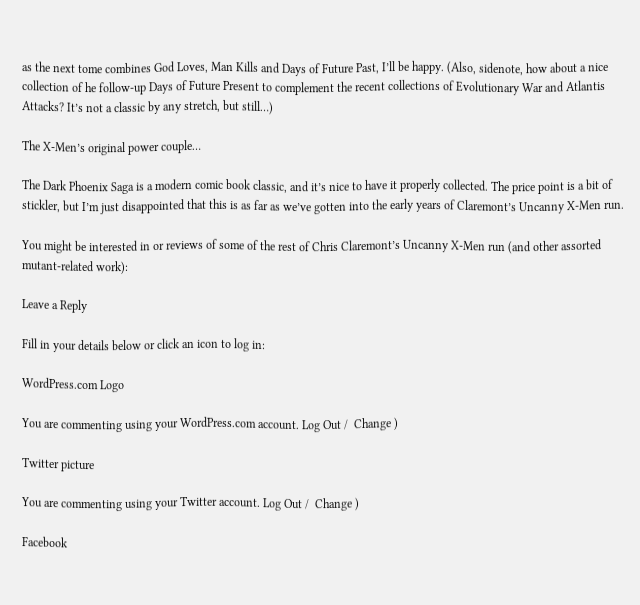as the next tome combines God Loves, Man Kills and Days of Future Past, I’ll be happy. (Also, sidenote, how about a nice collection of he follow-up Days of Future Present to complement the recent collections of Evolutionary War and Atlantis Attacks? It’s not a classic by any stretch, but still…)

The X-Men’s original power couple…

The Dark Phoenix Saga is a modern comic book classic, and it’s nice to have it properly collected. The price point is a bit of stickler, but I’m just disappointed that this is as far as we’ve gotten into the early years of Claremont’s Uncanny X-Men run.

You might be interested in or reviews of some of the rest of Chris Claremont’s Uncanny X-Men run (and other assorted mutant-related work):

Leave a Reply

Fill in your details below or click an icon to log in:

WordPress.com Logo

You are commenting using your WordPress.com account. Log Out /  Change )

Twitter picture

You are commenting using your Twitter account. Log Out /  Change )

Facebook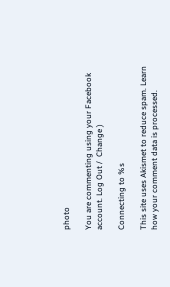photo

You are commenting using your Facebook account. Log Out /  Change )

Connecting to %s

This site uses Akismet to reduce spam. Learn how your comment data is processed.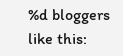%d bloggers like this: